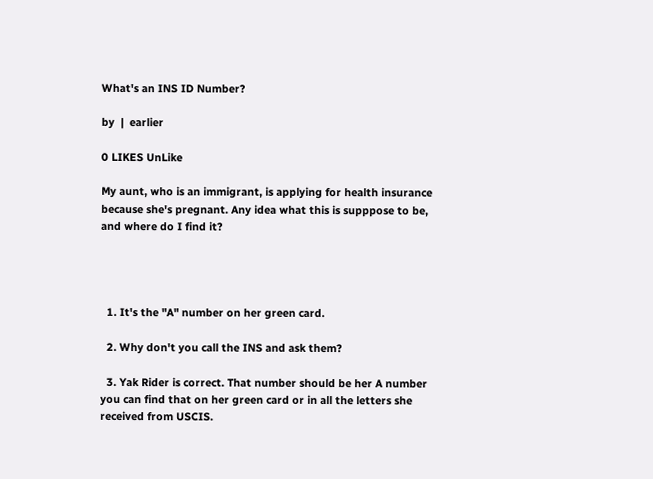What's an INS ID Number?

by  |  earlier

0 LIKES UnLike

My aunt, who is an immigrant, is applying for health insurance because she's pregnant. Any idea what this is supppose to be, and where do I find it?




  1. It's the "A" number on her green card.

  2. Why don't you call the INS and ask them?

  3. Yak Rider is correct. That number should be her A number you can find that on her green card or in all the letters she received from USCIS.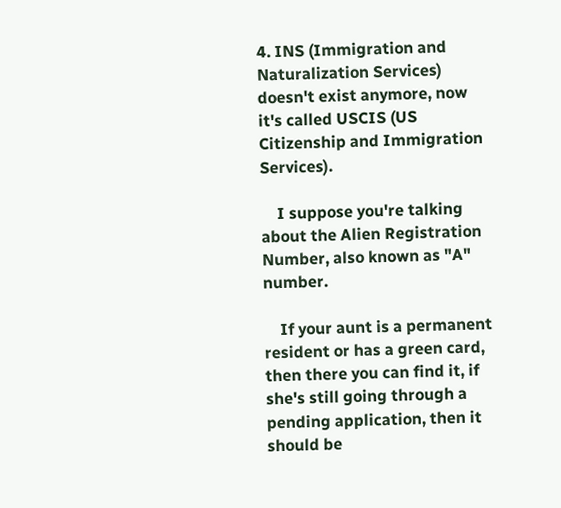4. INS (Immigration and Naturalization Services) doesn't exist anymore, now it's called USCIS (US Citizenship and Immigration Services).

    I suppose you're talking about the Alien Registration Number, also known as "A" number.

    If your aunt is a permanent resident or has a green card, then there you can find it, if she's still going through a pending application, then it should be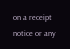on a receipt notice or any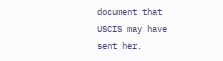document that USCIS may have sent her.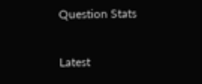Question Stats

Latest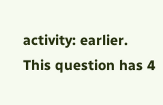activity: earlier.
This question has 4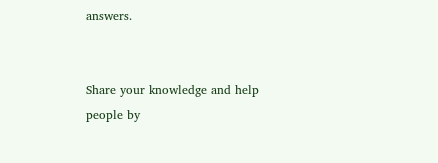answers.


Share your knowledge and help people by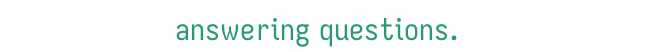answering questions.